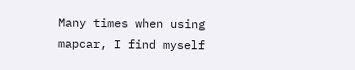Many times when using mapcar, I find myself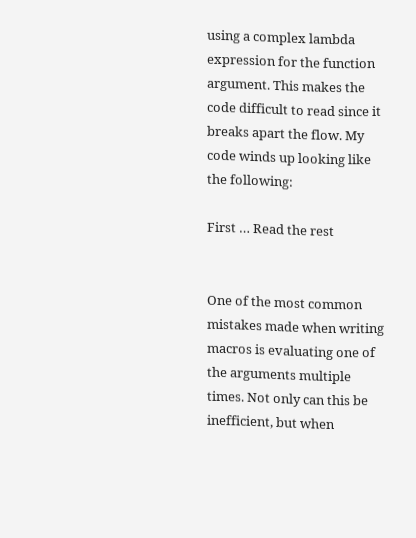using a complex lambda expression for the function argument. This makes the code difficult to read since it breaks apart the flow. My code winds up looking like the following:

First … Read the rest


One of the most common mistakes made when writing macros is evaluating one of the arguments multiple times. Not only can this be inefficient, but when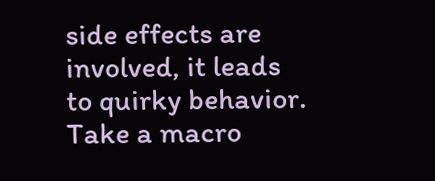side effects are involved, it leads to quirky behavior. Take a macro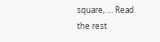square, … Read the rest